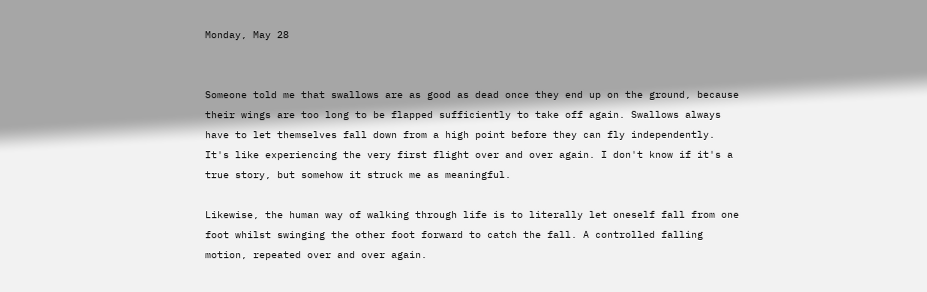Monday, May 28


Someone told me that swallows are as good as dead once they end up on the ground, because their wings are too long to be flapped sufficiently to take off again. Swallows always have to let themselves fall down from a high point before they can fly independently. It's like experiencing the very first flight over and over again. I don't know if it's a true story, but somehow it struck me as meaningful.

Likewise, the human way of walking through life is to literally let oneself fall from one foot whilst swinging the other foot forward to catch the fall. A controlled falling motion, repeated over and over again.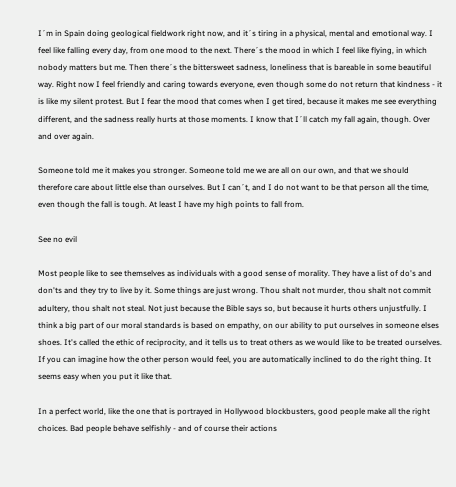I´m in Spain doing geological fieldwork right now, and it´s tiring in a physical, mental and emotional way. I feel like falling every day, from one mood to the next. There´s the mood in which I feel like flying, in which nobody matters but me. Then there´s the bittersweet sadness, loneliness that is bareable in some beautiful way. Right now I feel friendly and caring towards everyone, even though some do not return that kindness - it is like my silent protest. But I fear the mood that comes when I get tired, because it makes me see everything different, and the sadness really hurts at those moments. I know that I´ll catch my fall again, though. Over and over again.

Someone told me it makes you stronger. Someone told me we are all on our own, and that we should therefore care about little else than ourselves. But I can´t, and I do not want to be that person all the time, even though the fall is tough. At least I have my high points to fall from.

See no evil

Most people like to see themselves as individuals with a good sense of morality. They have a list of do's and don'ts and they try to live by it. Some things are just wrong. Thou shalt not murder, thou shalt not commit adultery, thou shalt not steal. Not just because the Bible says so, but because it hurts others unjustfully. I think a big part of our moral standards is based on empathy, on our ability to put ourselves in someone elses shoes. It's called the ethic of reciprocity, and it tells us to treat others as we would like to be treated ourselves. If you can imagine how the other person would feel, you are automatically inclined to do the right thing. It seems easy when you put it like that.

In a perfect world, like the one that is portrayed in Hollywood blockbusters, good people make all the right choices. Bad people behave selfishly - and of course their actions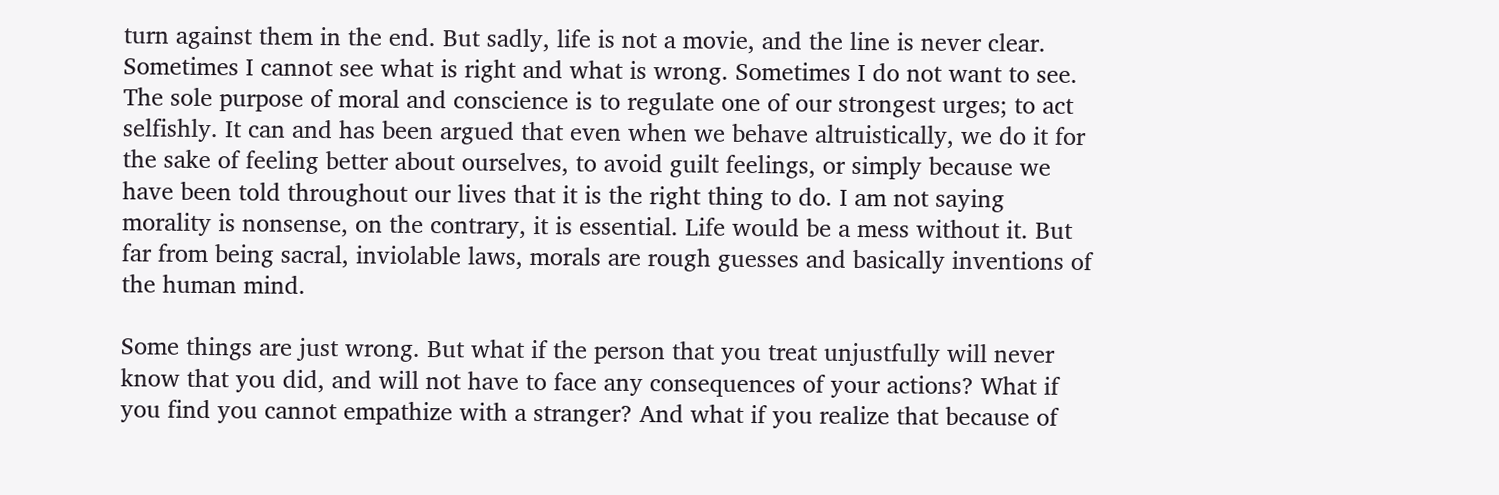turn against them in the end. But sadly, life is not a movie, and the line is never clear. Sometimes I cannot see what is right and what is wrong. Sometimes I do not want to see. The sole purpose of moral and conscience is to regulate one of our strongest urges; to act selfishly. It can and has been argued that even when we behave altruistically, we do it for the sake of feeling better about ourselves, to avoid guilt feelings, or simply because we have been told throughout our lives that it is the right thing to do. I am not saying morality is nonsense, on the contrary, it is essential. Life would be a mess without it. But far from being sacral, inviolable laws, morals are rough guesses and basically inventions of the human mind.

Some things are just wrong. But what if the person that you treat unjustfully will never know that you did, and will not have to face any consequences of your actions? What if you find you cannot empathize with a stranger? And what if you realize that because of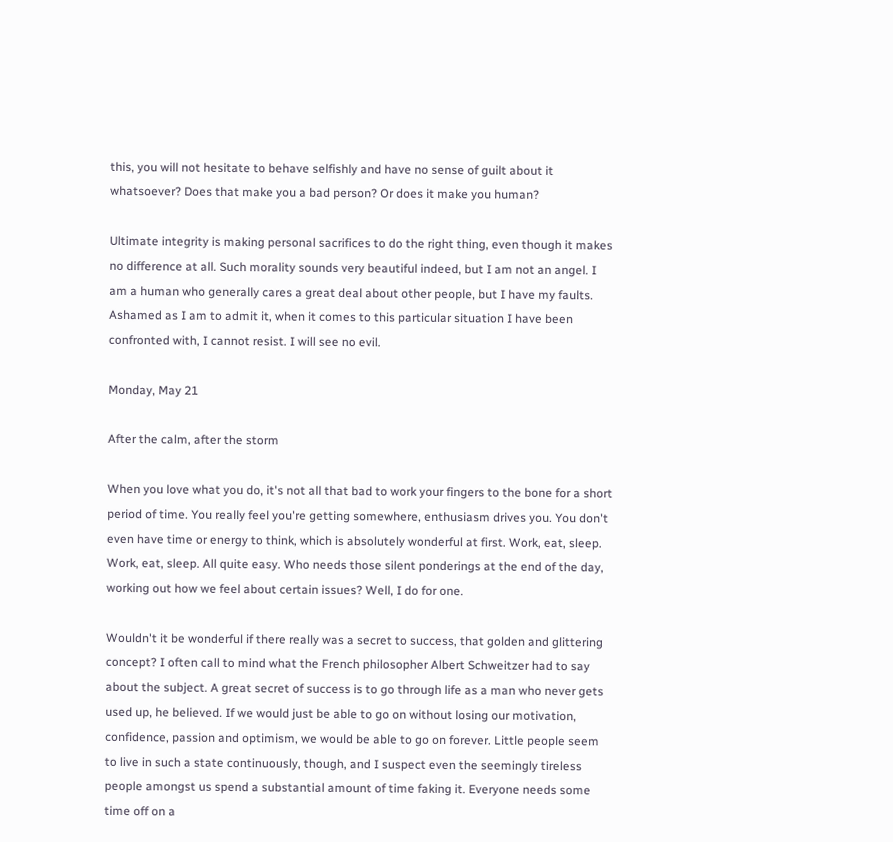this, you will not hesitate to behave selfishly and have no sense of guilt about it whatsoever? Does that make you a bad person? Or does it make you human?

Ultimate integrity is making personal sacrifices to do the right thing, even though it makes no difference at all. Such morality sounds very beautiful indeed, but I am not an angel. I am a human who generally cares a great deal about other people, but I have my faults. Ashamed as I am to admit it, when it comes to this particular situation I have been confronted with, I cannot resist. I will see no evil.

Monday, May 21

After the calm, after the storm

When you love what you do, it's not all that bad to work your fingers to the bone for a short period of time. You really feel you're getting somewhere, enthusiasm drives you. You don't even have time or energy to think, which is absolutely wonderful at first. Work, eat, sleep. Work, eat, sleep. All quite easy. Who needs those silent ponderings at the end of the day, working out how we feel about certain issues? Well, I do for one.

Wouldn't it be wonderful if there really was a secret to success, that golden and glittering concept? I often call to mind what the French philosopher Albert Schweitzer had to say about the subject. A great secret of success is to go through life as a man who never gets used up, he believed. If we would just be able to go on without losing our motivation, confidence, passion and optimism, we would be able to go on forever. Little people seem to live in such a state continuously, though, and I suspect even the seemingly tireless people amongst us spend a substantial amount of time faking it. Everyone needs some time off on a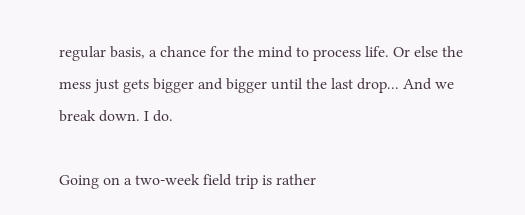regular basis, a chance for the mind to process life. Or else the mess just gets bigger and bigger until the last drop... And we break down. I do.

Going on a two-week field trip is rather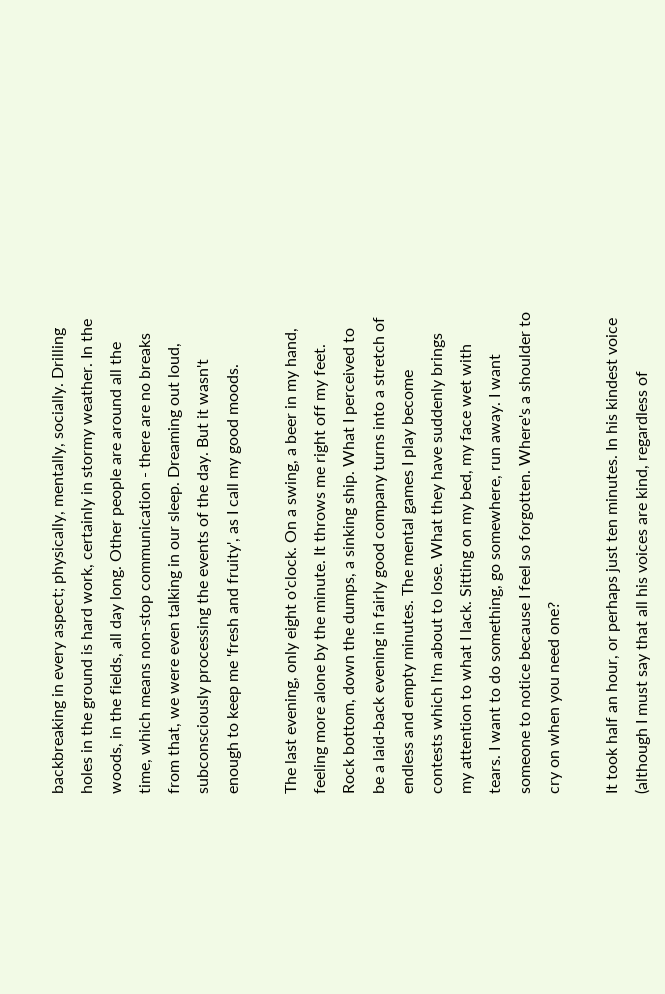backbreaking in every aspect; physically, mentally, socially. Drilling holes in the ground is hard work, certainly in stormy weather. In the woods, in the fields, all day long. Other people are around all the time, which means non-stop communication - there are no breaks from that, we were even talking in our sleep. Dreaming out loud, subconsciously processing the events of the day. But it wasn't enough to keep me 'fresh and fruity', as I call my good moods.

The last evening, only eight o'clock. On a swing, a beer in my hand, feeling more alone by the minute. It throws me right off my feet. Rock bottom, down the dumps, a sinking ship. What I perceived to be a laid-back evening in fairly good company turns into a stretch of endless and empty minutes. The mental games I play become contests which I'm about to lose. What they have suddenly brings my attention to what I lack. Sitting on my bed, my face wet with tears. I want to do something, go somewhere, run away. I want someone to notice because I feel so forgotten. Where's a shoulder to cry on when you need one?

It took half an hour, or perhaps just ten minutes. In his kindest voice (although I must say that all his voices are kind, regardless of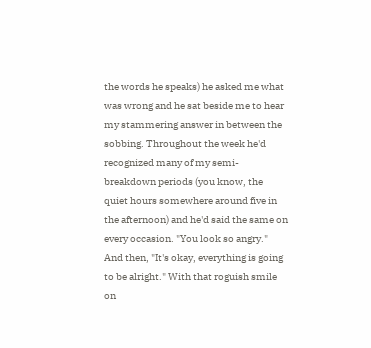the words he speaks) he asked me what was wrong and he sat beside me to hear my stammering answer in between the sobbing. Throughout the week he'd recognized many of my semi-breakdown periods (you know, the quiet hours somewhere around five in the afternoon) and he'd said the same on every occasion. "You look so angry." And then, "It's okay, everything is going to be alright." With that roguish smile on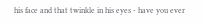his face and that twinkle in his eyes - have you ever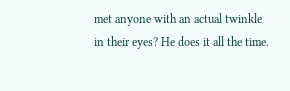met anyone with an actual twinkle in their eyes? He does it all the time.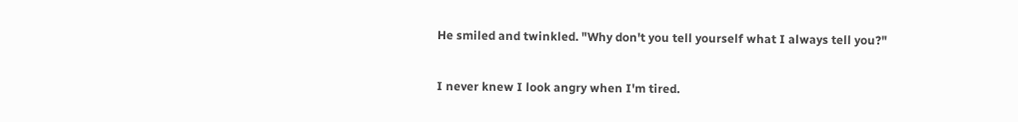He smiled and twinkled. "Why don't you tell yourself what I always tell you?"

I never knew I look angry when I'm tired.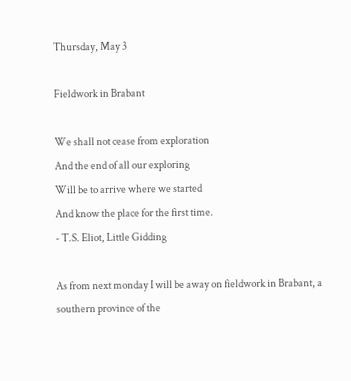Thursday, May 3

Fieldwork in Brabant

We shall not cease from exploration
And the end of all our exploring
Will be to arrive where we started
And know the place for the first time.
- T.S. Eliot, Little Gidding

As from next monday I will be away on fieldwork in Brabant, a southern province of the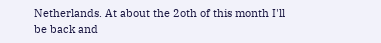Netherlands. At about the 2oth of this month I'll be back and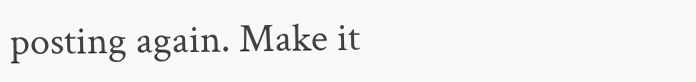posting again. Make it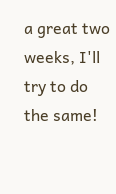a great two weeks, I'll try to do the same!